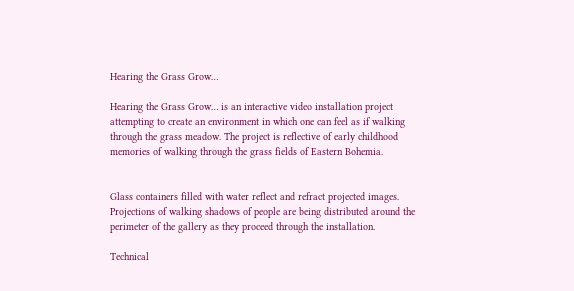Hearing the Grass Grow…

Hearing the Grass Grow… is an interactive video installation project attempting to create an environment in which one can feel as if walking through the grass meadow. The project is reflective of early childhood memories of walking through the grass fields of Eastern Bohemia.


Glass containers filled with water reflect and refract projected images. Projections of walking shadows of people are being distributed around the perimeter of the gallery as they proceed through the installation.

Technical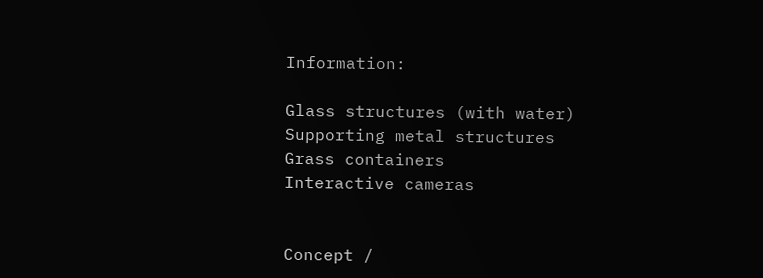Information:

Glass structures (with water)
Supporting metal structures
Grass containers
Interactive cameras


Concept /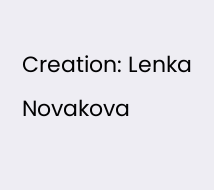Creation: Lenka Novakova